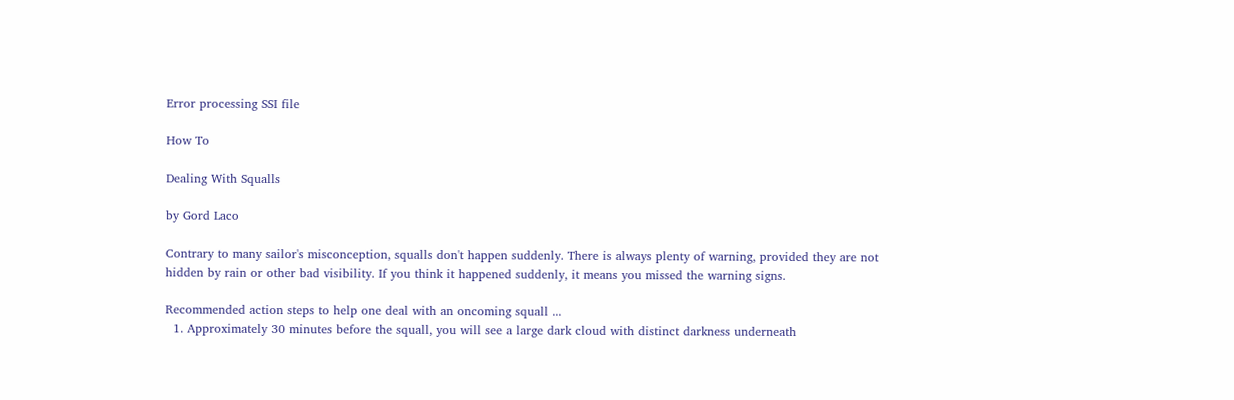Error processing SSI file

How To

Dealing With Squalls

by Gord Laco

Contrary to many sailor's misconception, squalls don't happen suddenly. There is always plenty of warning, provided they are not hidden by rain or other bad visibility. If you think it happened suddenly, it means you missed the warning signs.

Recommended action steps to help one deal with an oncoming squall ...
  1. Approximately 30 minutes before the squall, you will see a large dark cloud with distinct darkness underneath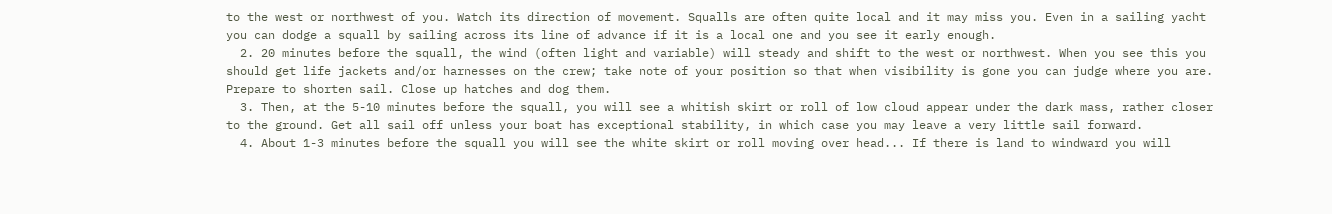to the west or northwest of you. Watch its direction of movement. Squalls are often quite local and it may miss you. Even in a sailing yacht you can dodge a squall by sailing across its line of advance if it is a local one and you see it early enough.
  2. 20 minutes before the squall, the wind (often light and variable) will steady and shift to the west or northwest. When you see this you should get life jackets and/or harnesses on the crew; take note of your position so that when visibility is gone you can judge where you are. Prepare to shorten sail. Close up hatches and dog them.
  3. Then, at the 5-10 minutes before the squall, you will see a whitish skirt or roll of low cloud appear under the dark mass, rather closer to the ground. Get all sail off unless your boat has exceptional stability, in which case you may leave a very little sail forward.
  4. About 1-3 minutes before the squall you will see the white skirt or roll moving over head... If there is land to windward you will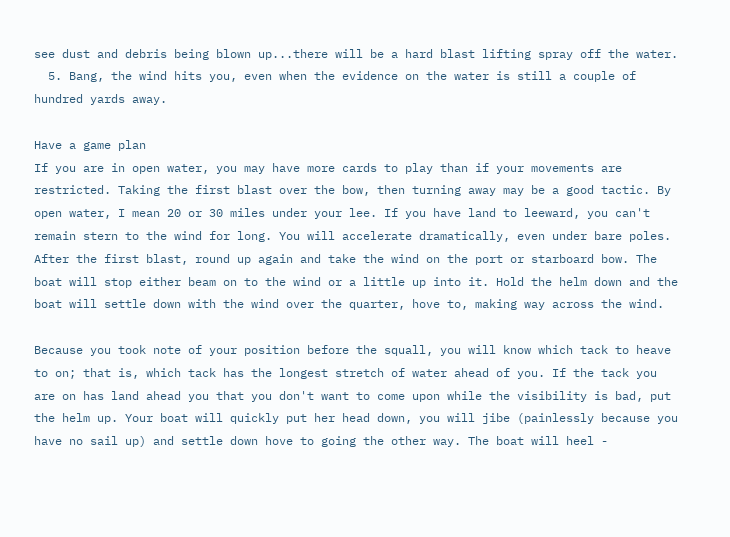see dust and debris being blown up...there will be a hard blast lifting spray off the water.
  5. Bang, the wind hits you, even when the evidence on the water is still a couple of hundred yards away.

Have a game plan
If you are in open water, you may have more cards to play than if your movements are restricted. Taking the first blast over the bow, then turning away may be a good tactic. By open water, I mean 20 or 30 miles under your lee. If you have land to leeward, you can't remain stern to the wind for long. You will accelerate dramatically, even under bare poles. After the first blast, round up again and take the wind on the port or starboard bow. The boat will stop either beam on to the wind or a little up into it. Hold the helm down and the boat will settle down with the wind over the quarter, hove to, making way across the wind.

Because you took note of your position before the squall, you will know which tack to heave to on; that is, which tack has the longest stretch of water ahead of you. If the tack you are on has land ahead you that you don't want to come upon while the visibility is bad, put the helm up. Your boat will quickly put her head down, you will jibe (painlessly because you have no sail up) and settle down hove to going the other way. The boat will heel -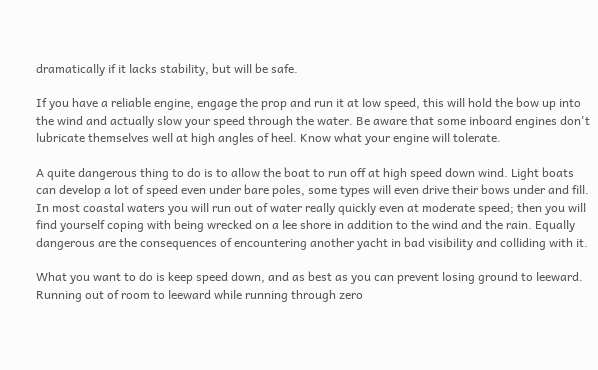dramatically if it lacks stability, but will be safe.

If you have a reliable engine, engage the prop and run it at low speed, this will hold the bow up into the wind and actually slow your speed through the water. Be aware that some inboard engines don't lubricate themselves well at high angles of heel. Know what your engine will tolerate.

A quite dangerous thing to do is to allow the boat to run off at high speed down wind. Light boats can develop a lot of speed even under bare poles, some types will even drive their bows under and fill. In most coastal waters you will run out of water really quickly even at moderate speed; then you will find yourself coping with being wrecked on a lee shore in addition to the wind and the rain. Equally dangerous are the consequences of encountering another yacht in bad visibility and colliding with it.

What you want to do is keep speed down, and as best as you can prevent losing ground to leeward. Running out of room to leeward while running through zero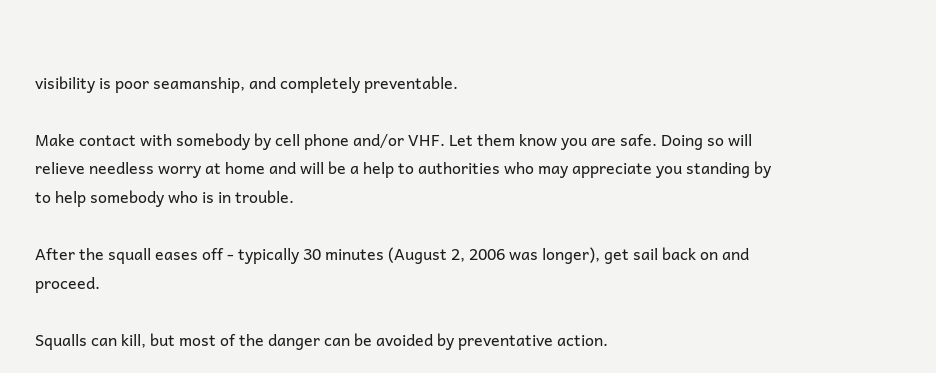visibility is poor seamanship, and completely preventable.

Make contact with somebody by cell phone and/or VHF. Let them know you are safe. Doing so will relieve needless worry at home and will be a help to authorities who may appreciate you standing by to help somebody who is in trouble.

After the squall eases off - typically 30 minutes (August 2, 2006 was longer), get sail back on and proceed.

Squalls can kill, but most of the danger can be avoided by preventative action.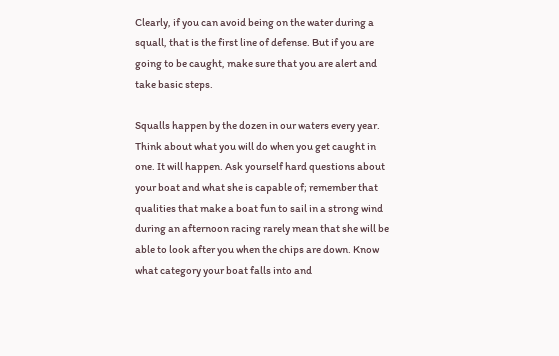Clearly, if you can avoid being on the water during a squall, that is the first line of defense. But if you are going to be caught, make sure that you are alert and take basic steps.

Squalls happen by the dozen in our waters every year. Think about what you will do when you get caught in one. It will happen. Ask yourself hard questions about your boat and what she is capable of; remember that qualities that make a boat fun to sail in a strong wind during an afternoon racing rarely mean that she will be able to look after you when the chips are down. Know what category your boat falls into and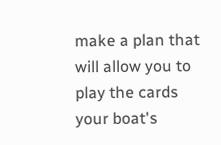make a plan that will allow you to play the cards your boat's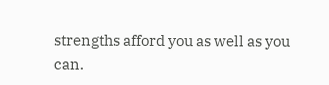strengths afford you as well as you can.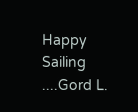Happy Sailing ....Gord L.